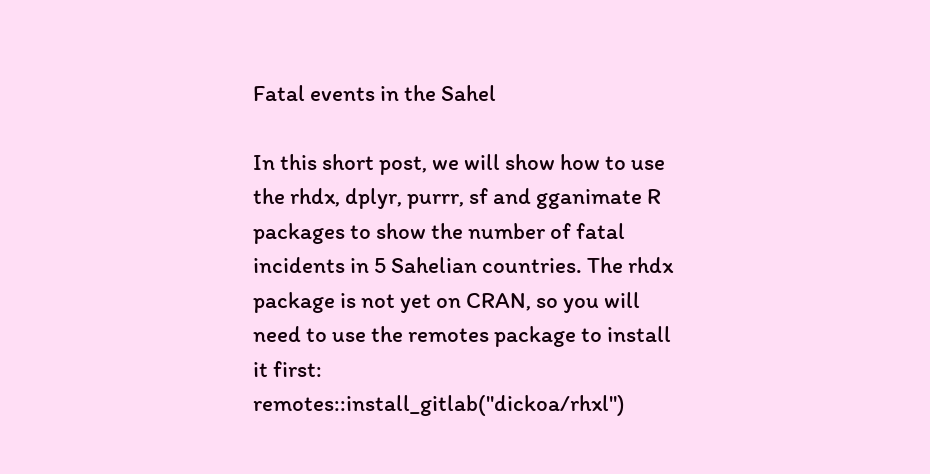Fatal events in the Sahel

In this short post, we will show how to use the rhdx, dplyr, purrr, sf and gganimate R packages to show the number of fatal incidents in 5 Sahelian countries. The rhdx package is not yet on CRAN, so you will need to use the remotes package to install it first: remotes::install_gitlab("dickoa/rhxl")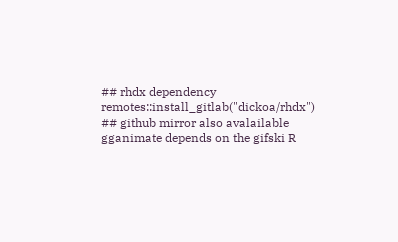## rhdx dependency remotes::install_gitlab("dickoa/rhdx") ## github mirror also avalailable gganimate depends on the gifski R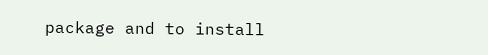package and to install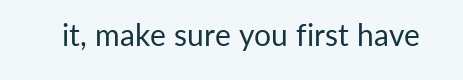it, make sure you first have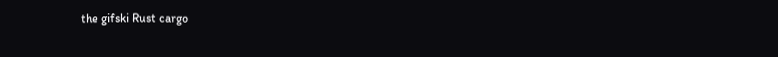the gifski Rust cargo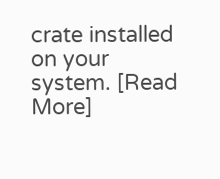crate installed on your system. [Read More]